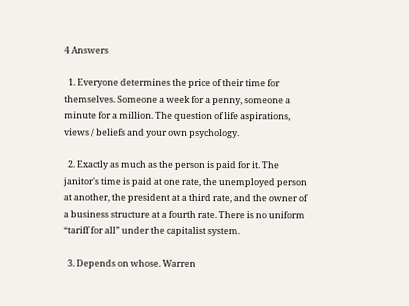4 Answers

  1. Everyone determines the price of their time for themselves. Someone a week for a penny, someone a minute for a million. The question of life aspirations, views / beliefs and your own psychology.

  2. Exactly as much as the person is paid for it. The janitor's time is paid at one rate, the unemployed person at another, the president at a third rate, and the owner of a business structure at a fourth rate. There is no uniform “tariff for all” under the capitalist system.

  3. Depends on whose. Warren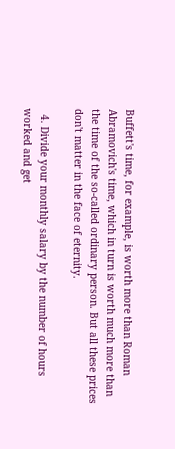Buffett's time, for example, is worth more than Roman Abramovich's time, which in turn is worth much more than the time of the so-called ordinary person. But all these prices don't matter in the face of eternity.

  4. Divide your monthly salary by the number of hours worked and get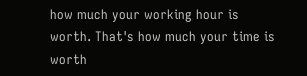how much your working hour is worth. That's how much your time is worth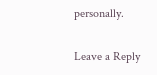personally.

Leave a Reply